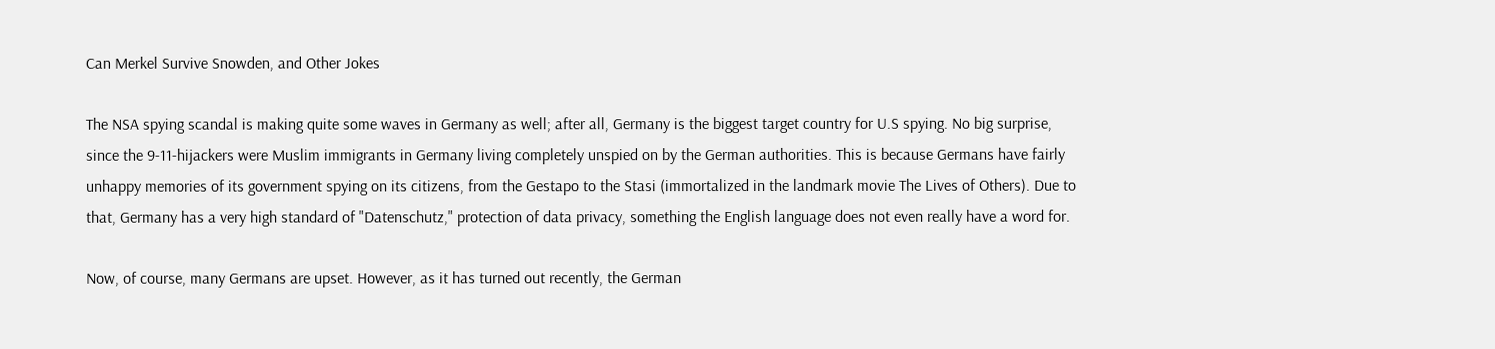Can Merkel Survive Snowden, and Other Jokes

The NSA spying scandal is making quite some waves in Germany as well; after all, Germany is the biggest target country for U.S spying. No big surprise, since the 9-11-hijackers were Muslim immigrants in Germany living completely unspied on by the German authorities. This is because Germans have fairly unhappy memories of its government spying on its citizens, from the Gestapo to the Stasi (immortalized in the landmark movie The Lives of Others). Due to that, Germany has a very high standard of "Datenschutz," protection of data privacy, something the English language does not even really have a word for.

Now, of course, many Germans are upset. However, as it has turned out recently, the German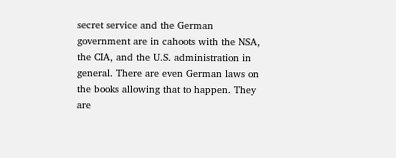secret service and the German government are in cahoots with the NSA, the CIA, and the U.S. administration in general. There are even German laws on the books allowing that to happen. They are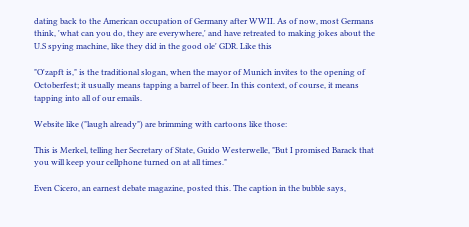dating back to the American occupation of Germany after WWII. As of now, most Germans think, 'what can you do, they are everywhere,' and have retreated to making jokes about the U.S spying machine, like they did in the good ole' GDR. Like this

"O'zapft is," is the traditional slogan, when the mayor of Munich invites to the opening of Octoberfest; it usually means tapping a barrel of beer. In this context, of course, it means tapping into all of our emails.

Website like ("laugh already") are brimming with cartoons like those:

This is Merkel, telling her Secretary of State, Guido Westerwelle, "But I promised Barack that you will keep your cellphone turned on at all times."

Even Cicero, an earnest debate magazine, posted this. The caption in the bubble says,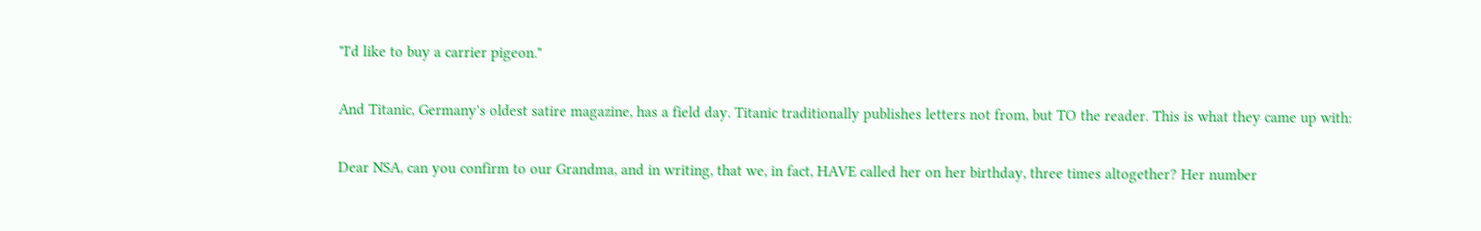"I'd like to buy a carrier pigeon."

And Titanic, Germany's oldest satire magazine, has a field day. Titanic traditionally publishes letters not from, but TO the reader. This is what they came up with:

Dear NSA, can you confirm to our Grandma, and in writing, that we, in fact, HAVE called her on her birthday, three times altogether? Her number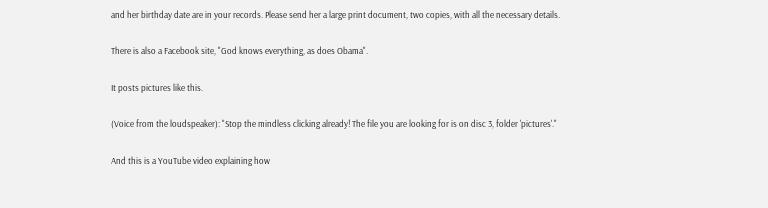and her birthday date are in your records. Please send her a large print document, two copies, with all the necessary details.

There is also a Facebook site, "God knows everything, as does Obama".

It posts pictures like this.

(Voice from the loudspeaker): "Stop the mindless clicking already! The file you are looking for is on disc 3, folder 'pictures'."

And this is a YouTube video explaining how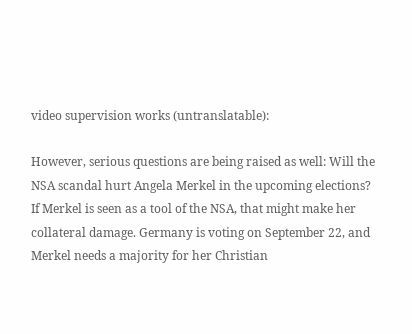video supervision works (untranslatable):

However, serious questions are being raised as well: Will the NSA scandal hurt Angela Merkel in the upcoming elections? If Merkel is seen as a tool of the NSA, that might make her collateral damage. Germany is voting on September 22, and Merkel needs a majority for her Christian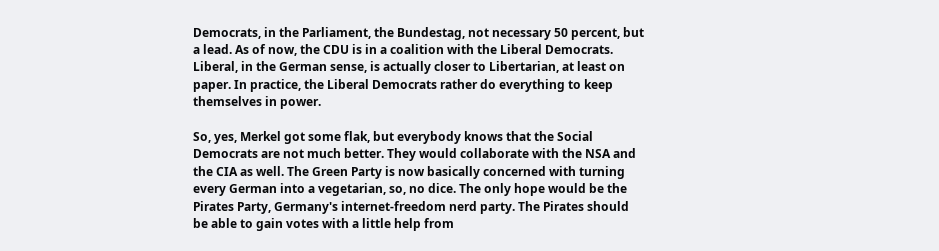Democrats, in the Parliament, the Bundestag, not necessary 50 percent, but a lead. As of now, the CDU is in a coalition with the Liberal Democrats. Liberal, in the German sense, is actually closer to Libertarian, at least on paper. In practice, the Liberal Democrats rather do everything to keep themselves in power.

So, yes, Merkel got some flak, but everybody knows that the Social Democrats are not much better. They would collaborate with the NSA and the CIA as well. The Green Party is now basically concerned with turning every German into a vegetarian, so, no dice. The only hope would be the Pirates Party, Germany's internet-freedom nerd party. The Pirates should be able to gain votes with a little help from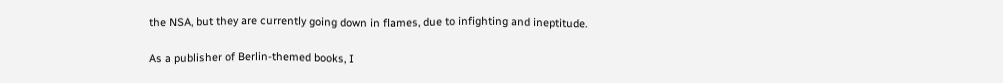the NSA, but they are currently going down in flames, due to infighting and ineptitude.

As a publisher of Berlin-themed books, I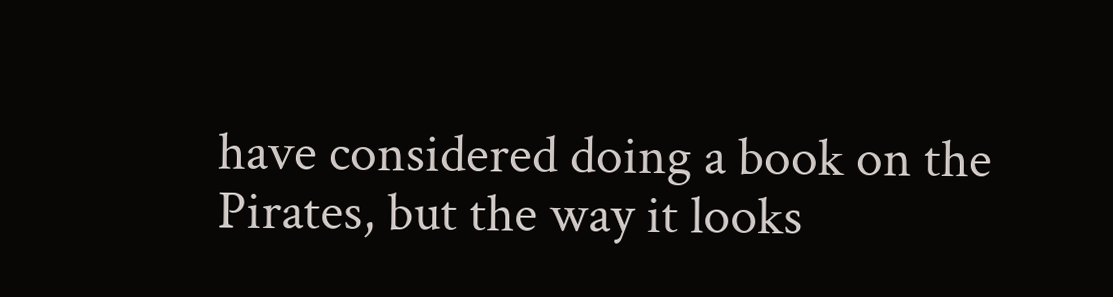have considered doing a book on the Pirates, but the way it looks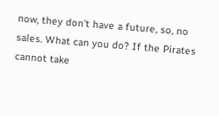now, they don't have a future, so, no sales. What can you do? If the Pirates cannot take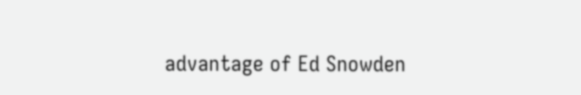advantage of Ed Snowden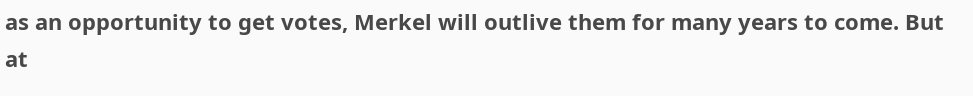as an opportunity to get votes, Merkel will outlive them for many years to come. But at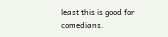least this is good for comedians.